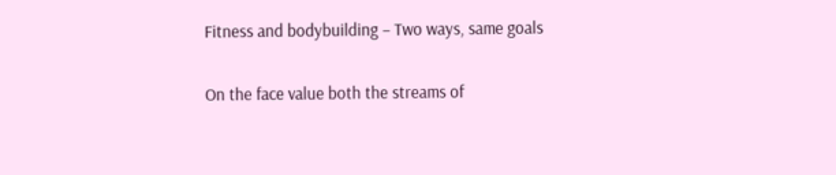Fitness and bodybuilding – Two ways, same goals

On the face value both the streams of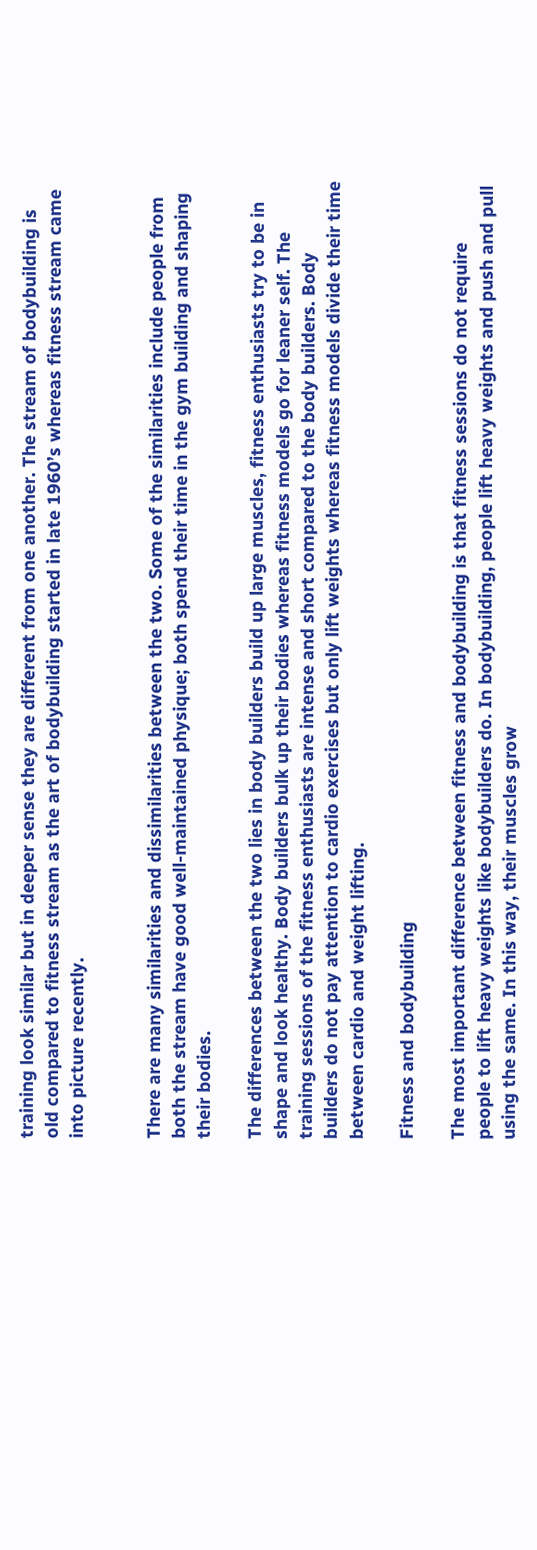training look similar but in deeper sense they are different from one another. The stream of bodybuilding is old compared to fitness stream as the art of bodybuilding started in late 1960’s whereas fitness stream came into picture recently.


There are many similarities and dissimilarities between the two. Some of the similarities include people from both the stream have good well-maintained physique; both spend their time in the gym building and shaping their bodies.

The differences between the two lies in body builders build up large muscles, fitness enthusiasts try to be in shape and look healthy. Body builders bulk up their bodies whereas fitness models go for leaner self. The training sessions of the fitness enthusiasts are intense and short compared to the body builders. Body builders do not pay attention to cardio exercises but only lift weights whereas fitness models divide their time between cardio and weight lifting.

Fitness and bodybuilding

The most important difference between fitness and bodybuilding is that fitness sessions do not require people to lift heavy weights like bodybuilders do. In bodybuilding, people lift heavy weights and push and pull using the same. In this way, their muscles grow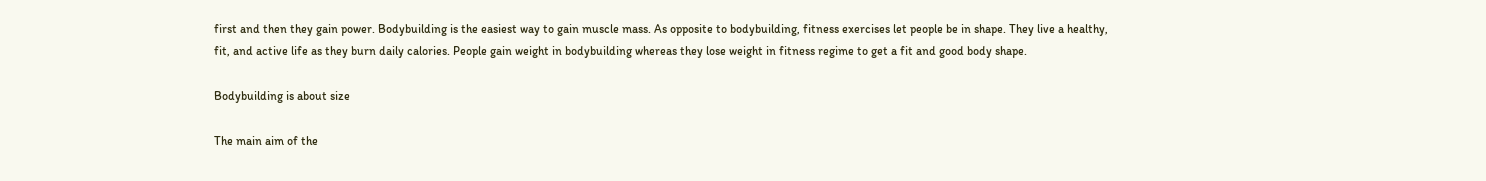first and then they gain power. Bodybuilding is the easiest way to gain muscle mass. As opposite to bodybuilding, fitness exercises let people be in shape. They live a healthy, fit, and active life as they burn daily calories. People gain weight in bodybuilding whereas they lose weight in fitness regime to get a fit and good body shape.

Bodybuilding is about size

The main aim of the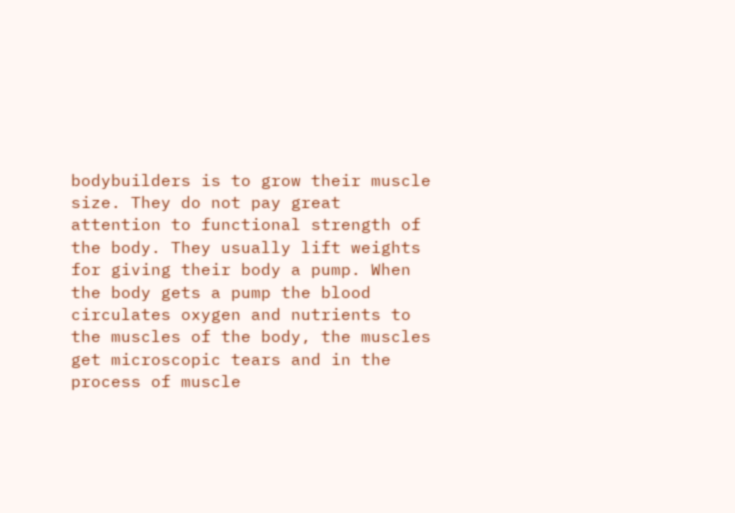bodybuilders is to grow their muscle size. They do not pay great attention to functional strength of the body. They usually lift weights for giving their body a pump. When the body gets a pump the blood circulates oxygen and nutrients to the muscles of the body, the muscles get microscopic tears and in the process of muscle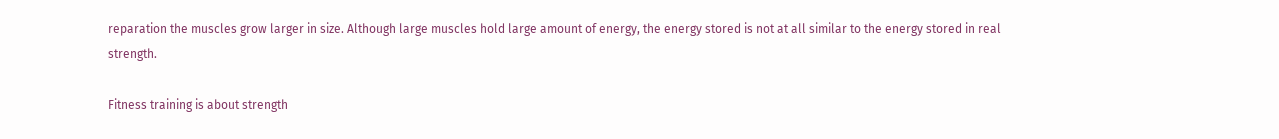reparation the muscles grow larger in size. Although large muscles hold large amount of energy, the energy stored is not at all similar to the energy stored in real strength.

Fitness training is about strength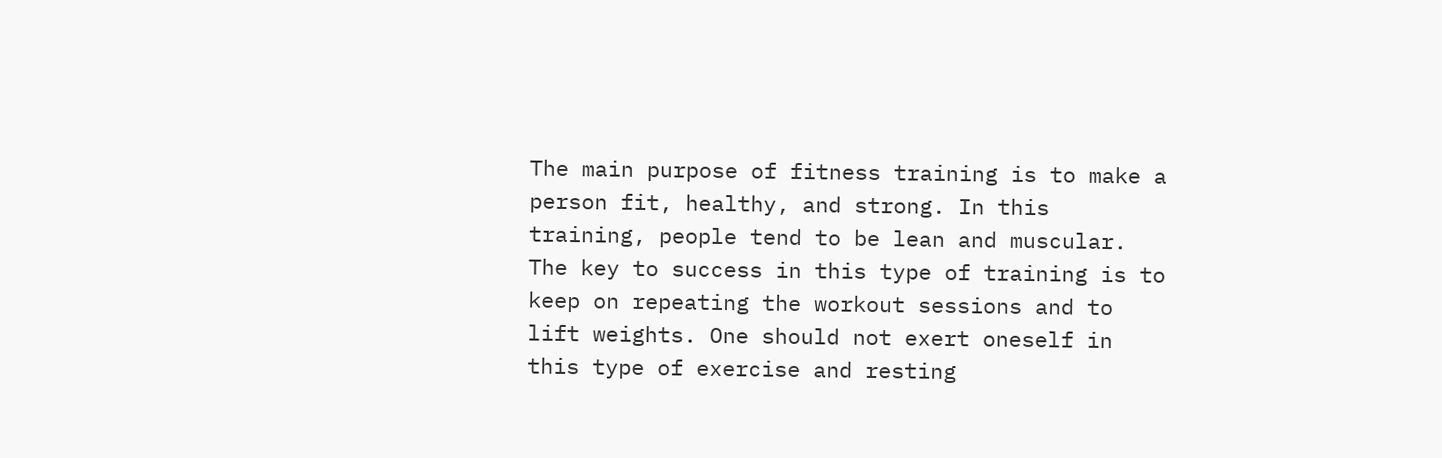The main purpose of fitness training is to make a person fit, healthy, and strong. In this training, people tend to be lean and muscular. The key to success in this type of training is to keep on repeating the workout sessions and to lift weights. One should not exert oneself in this type of exercise and resting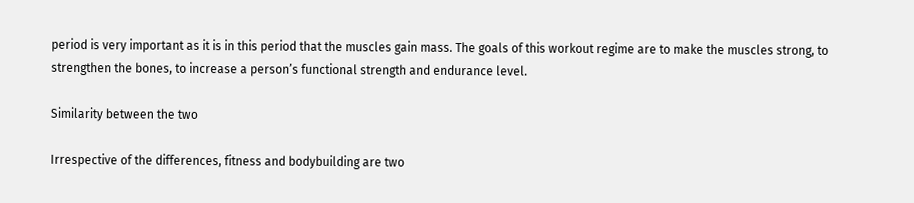period is very important as it is in this period that the muscles gain mass. The goals of this workout regime are to make the muscles strong, to strengthen the bones, to increase a person’s functional strength and endurance level.

Similarity between the two

Irrespective of the differences, fitness and bodybuilding are two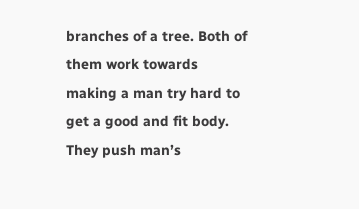branches of a tree. Both of them work towards making a man try hard to get a good and fit body. They push man’s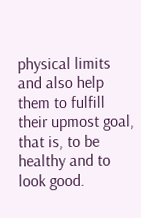physical limits and also help them to fulfill their upmost goal, that is, to be healthy and to look good.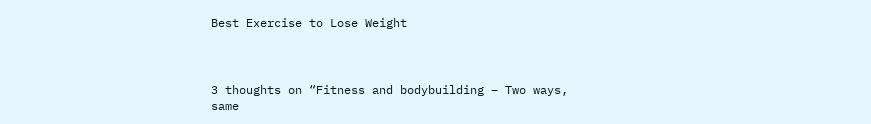Best Exercise to Lose Weight



3 thoughts on “Fitness and bodybuilding – Two ways, same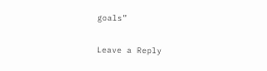goals”

Leave a Reply